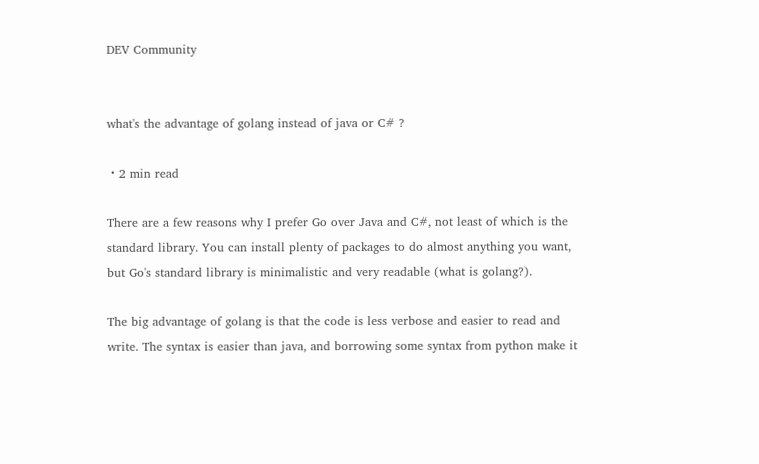DEV Community


what's the advantage of golang instead of java or C# ?

・2 min read

There are a few reasons why I prefer Go over Java and C#, not least of which is the standard library. You can install plenty of packages to do almost anything you want, but Go's standard library is minimalistic and very readable (what is golang?).

The big advantage of golang is that the code is less verbose and easier to read and write. The syntax is easier than java, and borrowing some syntax from python make it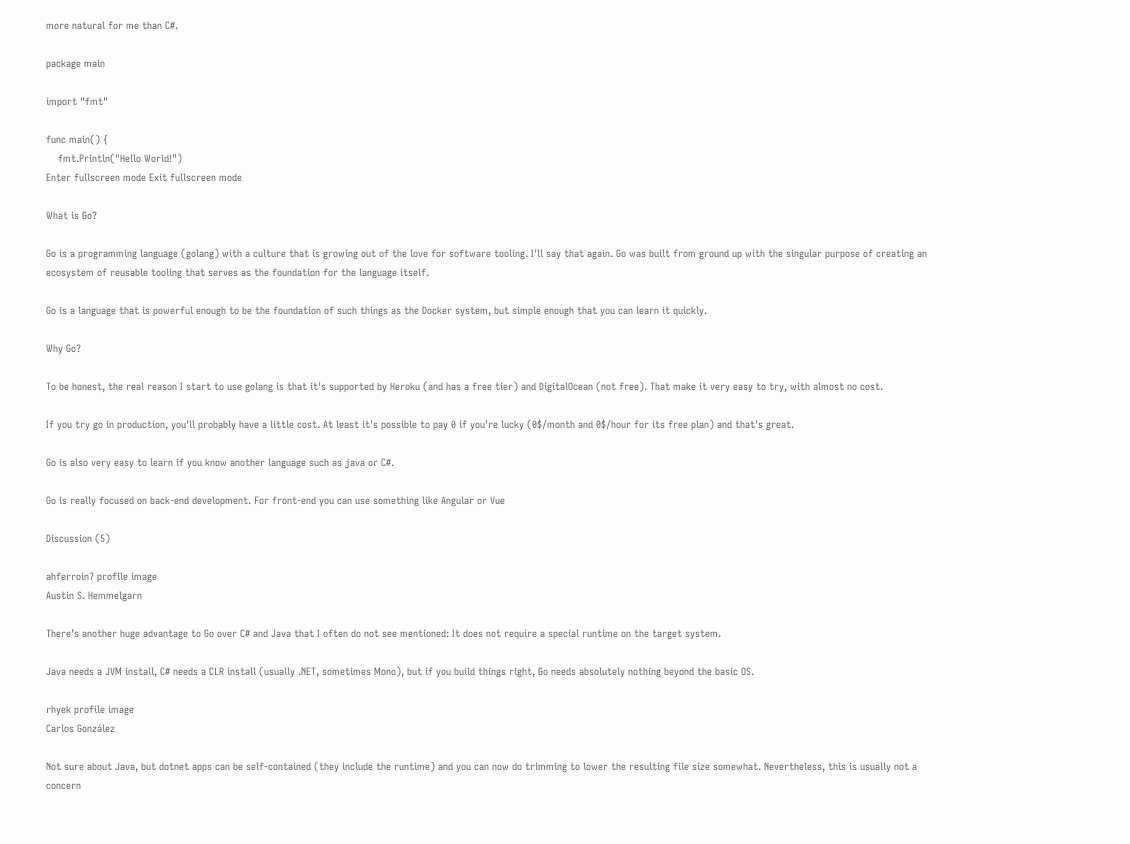more natural for me than C#.

package main

import "fmt"

func main() {
    fmt.Println("Hello World!")
Enter fullscreen mode Exit fullscreen mode

What is Go?

Go is a programming language (golang) with a culture that is growing out of the love for software tooling. I'll say that again. Go was built from ground up with the singular purpose of creating an ecosystem of reusable tooling that serves as the foundation for the language itself.

Go is a language that is powerful enough to be the foundation of such things as the Docker system, but simple enough that you can learn it quickly.

Why Go?

To be honest, the real reason I start to use golang is that it's supported by Heroku (and has a free tier) and DigitalOcean (not free). That make it very easy to try, with almost no cost.

If you try go in production, you'll probably have a little cost. At least it's possible to pay 0 if you're lucky (0$/month and 0$/hour for its free plan) and that's great.

Go is also very easy to learn if you know another language such as java or C#.

Go is really focused on back-end development. For front-end you can use something like Angular or Vue

Discussion (5)

ahferroin7 profile image
Austin S. Hemmelgarn

There’s another huge advantage to Go over C# and Java that I often do not see mentioned: It does not require a special runtime on the target system.

Java needs a JVM install, C# needs a CLR install (usually .NET, sometimes Mono), but if you build things right, Go needs absolutely nothing beyond the basic OS.

rhyek profile image
Carlos González

Not sure about Java, but dotnet apps can be self-contained (they include the runtime) and you can now do trimming to lower the resulting file size somewhat. Nevertheless, this is usually not a concern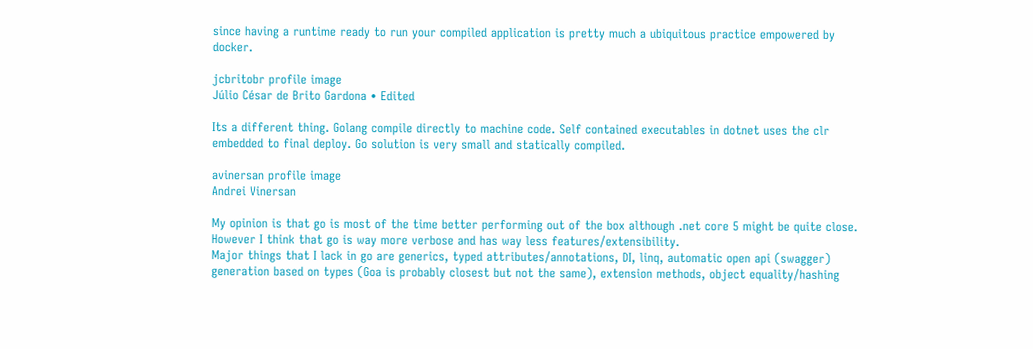since having a runtime ready to run your compiled application is pretty much a ubiquitous practice empowered by docker.

jcbritobr profile image
Júlio César de Brito Gardona • Edited

Its a different thing. Golang compile directly to machine code. Self contained executables in dotnet uses the clr embedded to final deploy. Go solution is very small and statically compiled.

avinersan profile image
Andrei Vinersan

My opinion is that go is most of the time better performing out of the box although .net core 5 might be quite close.
However I think that go is way more verbose and has way less features/extensibility.
Major things that I lack in go are generics, typed attributes/annotations, DI, linq, automatic open api (swagger) generation based on types (Goa is probably closest but not the same), extension methods, object equality/hashing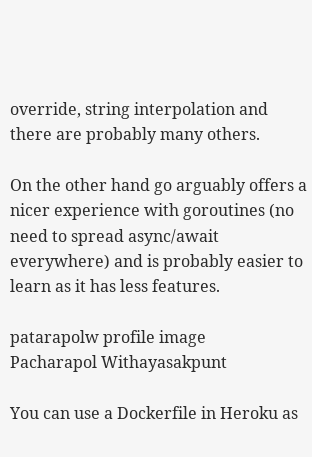override, string interpolation and there are probably many others.

On the other hand go arguably offers a nicer experience with goroutines (no need to spread async/await everywhere) and is probably easier to learn as it has less features.

patarapolw profile image
Pacharapol Withayasakpunt

You can use a Dockerfile in Heroku as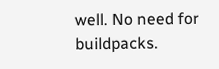well. No need for buildpacks.